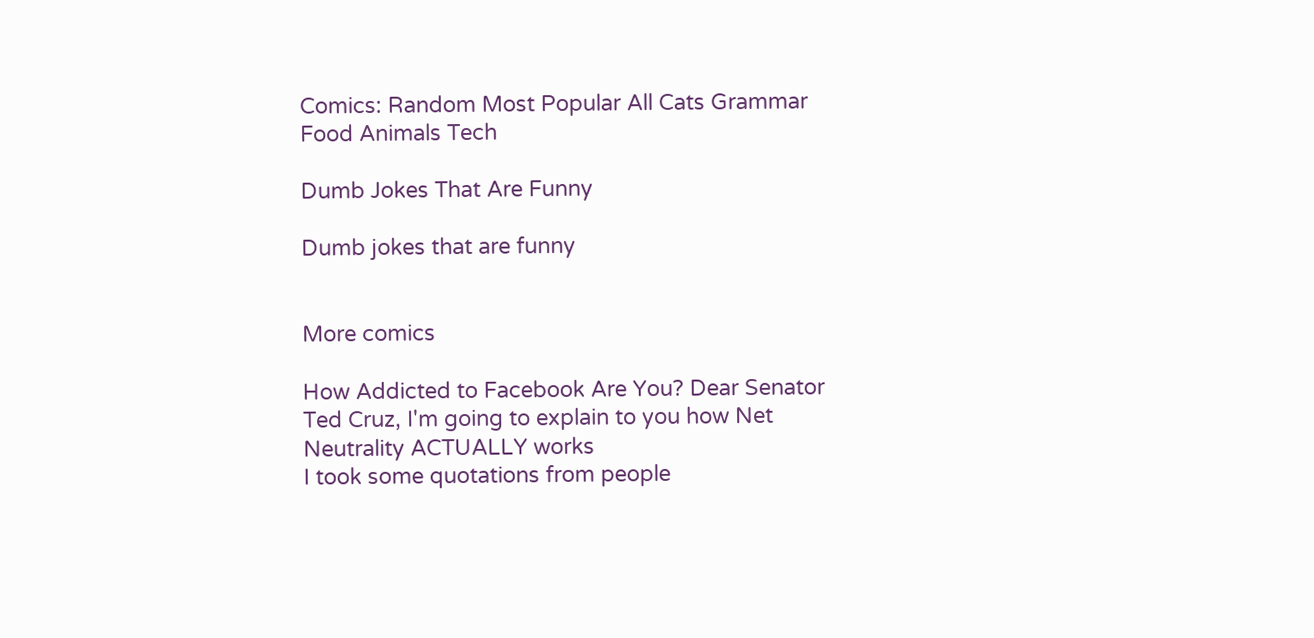Comics: Random Most Popular All Cats Grammar Food Animals Tech

Dumb Jokes That Are Funny

Dumb jokes that are funny


More comics

How Addicted to Facebook Are You? Dear Senator Ted Cruz, I'm going to explain to you how Net Neutrality ACTUALLY works
I took some quotations from people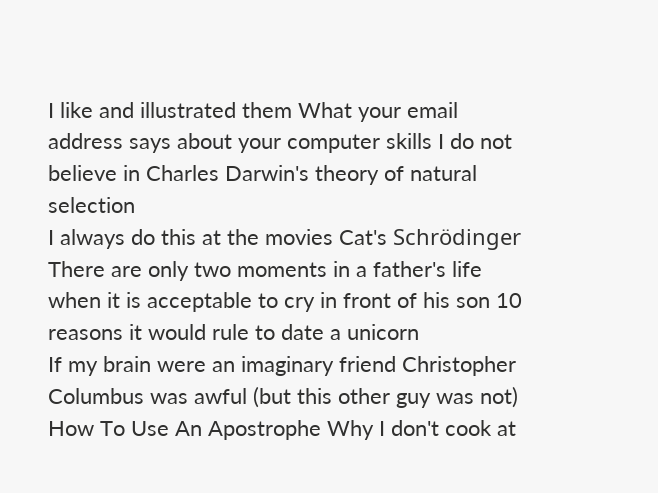I like and illustrated them What your email address says about your computer skills I do not believe in Charles Darwin's theory of natural selection
I always do this at the movies Cat's Schrödinger There are only two moments in a father's life when it is acceptable to cry in front of his son 10 reasons it would rule to date a unicorn
If my brain were an imaginary friend Christopher Columbus was awful (but this other guy was not) How To Use An Apostrophe Why I don't cook at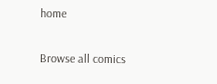home

Browse all comics